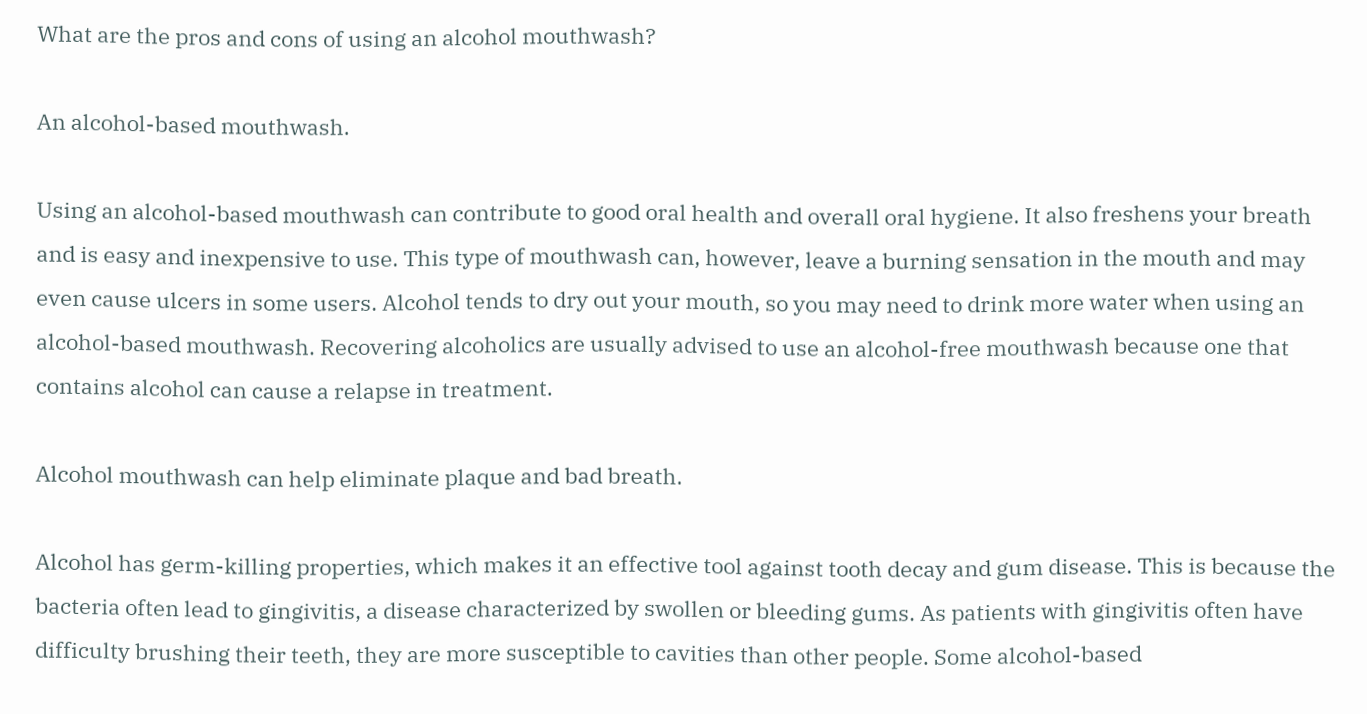What are the pros and cons of using an alcohol mouthwash?

An alcohol-based mouthwash.

Using an alcohol-based mouthwash can contribute to good oral health and overall oral hygiene. It also freshens your breath and is easy and inexpensive to use. This type of mouthwash can, however, leave a burning sensation in the mouth and may even cause ulcers in some users. Alcohol tends to dry out your mouth, so you may need to drink more water when using an alcohol-based mouthwash. Recovering alcoholics are usually advised to use an alcohol-free mouthwash because one that contains alcohol can cause a relapse in treatment.

Alcohol mouthwash can help eliminate plaque and bad breath.

Alcohol has germ-killing properties, which makes it an effective tool against tooth decay and gum disease. This is because the bacteria often lead to gingivitis, a disease characterized by swollen or bleeding gums. As patients with gingivitis often have difficulty brushing their teeth, they are more susceptible to cavities than other people. Some alcohol-based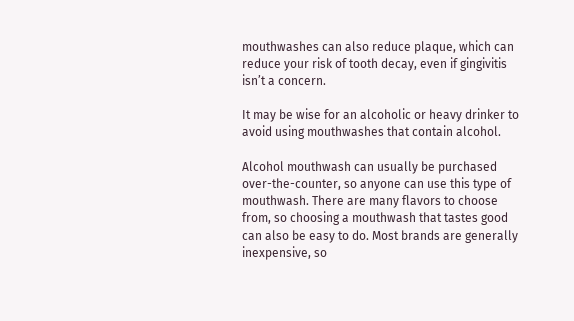mouthwashes can also reduce plaque, which can reduce your risk of tooth decay, even if gingivitis isn’t a concern.

It may be wise for an alcoholic or heavy drinker to avoid using mouthwashes that contain alcohol.

Alcohol mouthwash can usually be purchased over-the-counter, so anyone can use this type of mouthwash. There are many flavors to choose from, so choosing a mouthwash that tastes good can also be easy to do. Most brands are generally inexpensive, so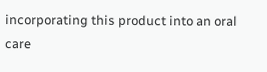incorporating this product into an oral care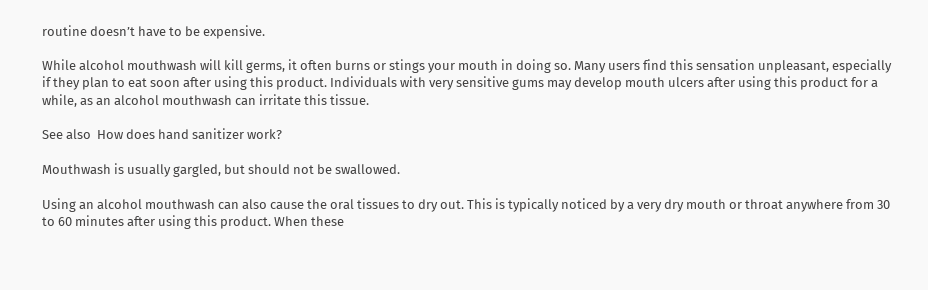routine doesn’t have to be expensive.

While alcohol mouthwash will kill germs, it often burns or stings your mouth in doing so. Many users find this sensation unpleasant, especially if they plan to eat soon after using this product. Individuals with very sensitive gums may develop mouth ulcers after using this product for a while, as an alcohol mouthwash can irritate this tissue.

See also  How does hand sanitizer work?

Mouthwash is usually gargled, but should not be swallowed.

Using an alcohol mouthwash can also cause the oral tissues to dry out. This is typically noticed by a very dry mouth or throat anywhere from 30 to 60 minutes after using this product. When these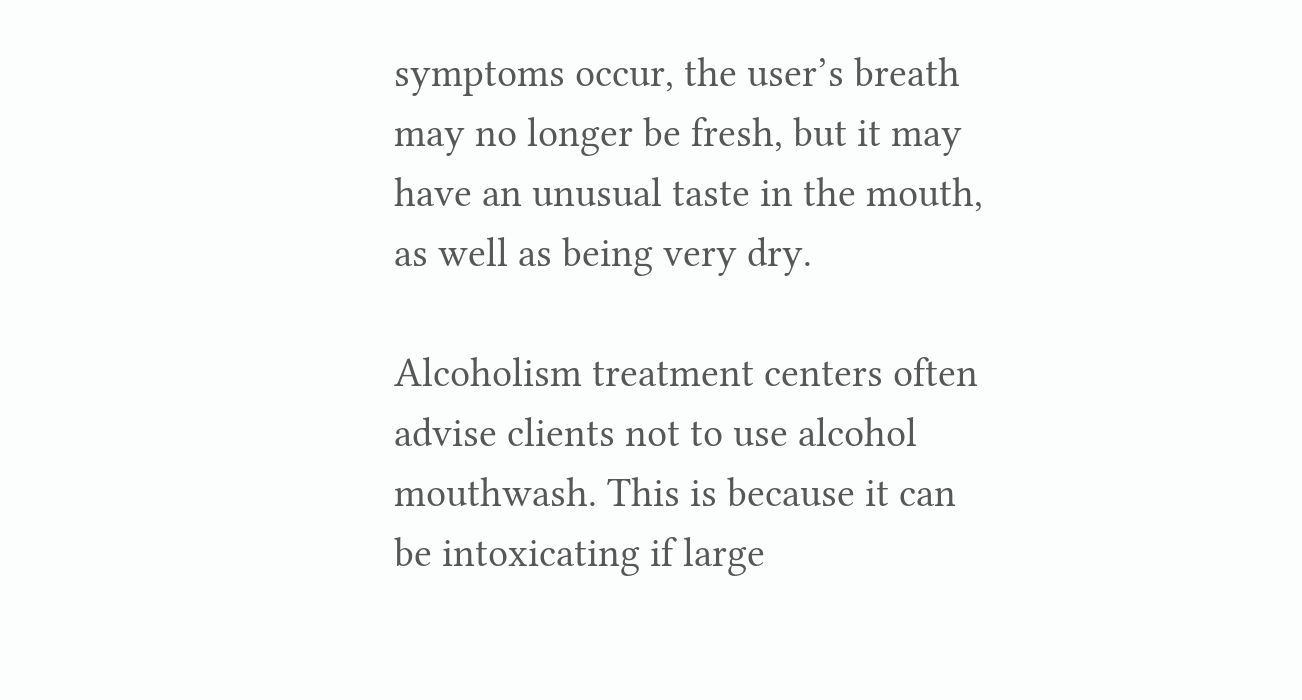symptoms occur, the user’s breath may no longer be fresh, but it may have an unusual taste in the mouth, as well as being very dry.

Alcoholism treatment centers often advise clients not to use alcohol mouthwash. This is because it can be intoxicating if large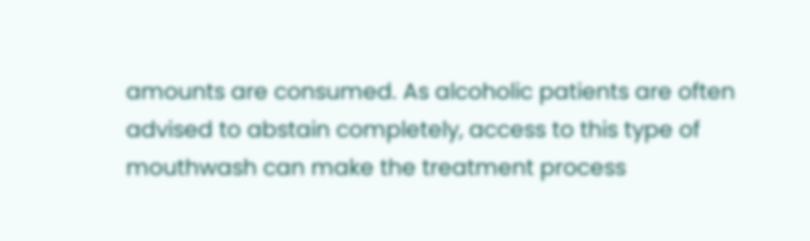amounts are consumed. As alcoholic patients are often advised to abstain completely, access to this type of mouthwash can make the treatment process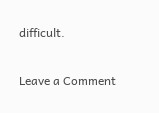difficult.

Leave a Comment